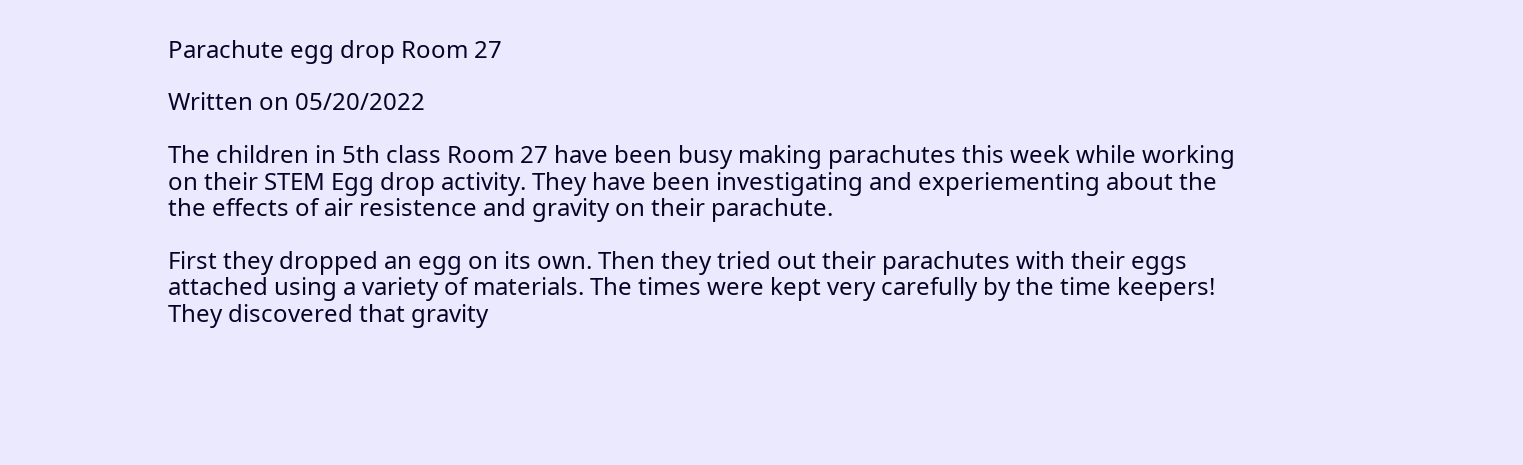Parachute egg drop Room 27

Written on 05/20/2022

The children in 5th class Room 27 have been busy making parachutes this week while working on their STEM Egg drop activity. They have been investigating and experiementing about the  the effects of air resistence and gravity on their parachute.

First they dropped an egg on its own. Then they tried out their parachutes with their eggs attached using a variety of materials. The times were kept very carefully by the time keepers! They discovered that gravity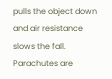pulls the object down and air resistance slows the fall. Parachutes are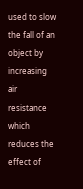used to slow the fall of an object by increasing air resistance which reduces the effect of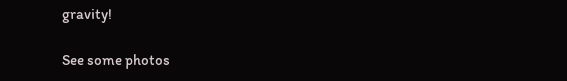gravity!

See some photos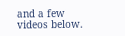and a few videos below.